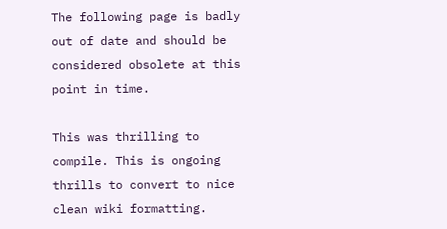The following page is badly out of date and should be considered obsolete at this point in time.

This was thrilling to compile. This is ongoing thrills to convert to nice clean wiki formatting.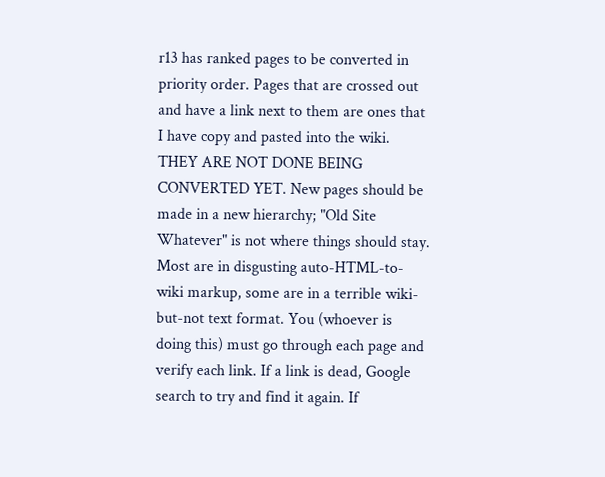r13 has ranked pages to be converted in priority order. Pages that are crossed out and have a link next to them are ones that I have copy and pasted into the wiki. THEY ARE NOT DONE BEING CONVERTED YET. New pages should be made in a new hierarchy; "Old Site Whatever" is not where things should stay. Most are in disgusting auto-HTML-to-wiki markup, some are in a terrible wiki-but-not text format. You (whoever is doing this) must go through each page and verify each link. If a link is dead, Google search to try and find it again. If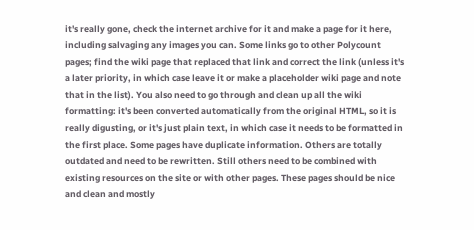it's really gone, check the internet archive for it and make a page for it here, including salvaging any images you can. Some links go to other Polycount pages; find the wiki page that replaced that link and correct the link (unless it's a later priority, in which case leave it or make a placeholder wiki page and note that in the list). You also need to go through and clean up all the wiki formatting: it's been converted automatically from the original HTML, so it is really digusting, or it's just plain text, in which case it needs to be formatted in the first place. Some pages have duplicate information. Others are totally outdated and need to be rewritten. Still others need to be combined with existing resources on the site or with other pages. These pages should be nice and clean and mostly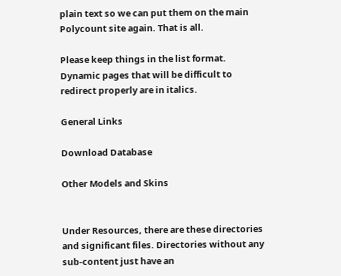plain text so we can put them on the main Polycount site again. That is all.

Please keep things in the list format. Dynamic pages that will be difficult to redirect properly are in italics.

General Links

Download Database

Other Models and Skins


Under Resources, there are these directories and significant files. Directories without any sub-content just have an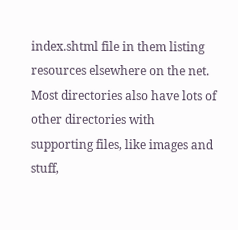index.shtml file in them listing resources elsewhere on the net. Most directories also have lots of other directories with supporting files, like images and stuff,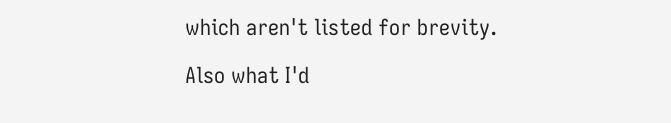which aren't listed for brevity.

Also what I'd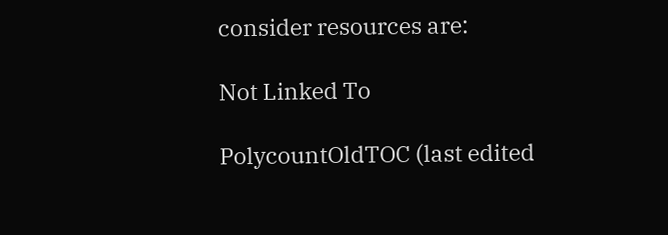consider resources are:

Not Linked To

PolycountOldTOC (last edited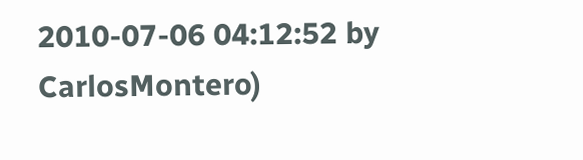2010-07-06 04:12:52 by CarlosMontero)